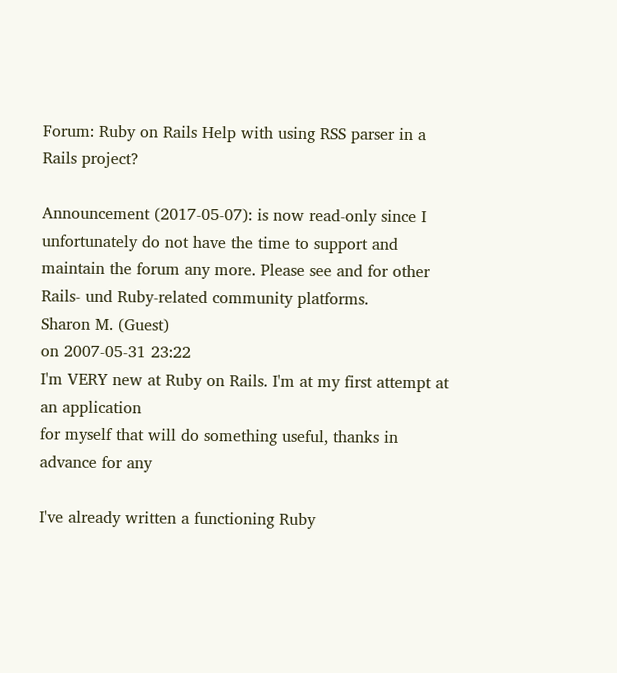Forum: Ruby on Rails Help with using RSS parser in a Rails project?

Announcement (2017-05-07): is now read-only since I unfortunately do not have the time to support and maintain the forum any more. Please see and for other Rails- und Ruby-related community platforms.
Sharon M. (Guest)
on 2007-05-31 23:22
I'm VERY new at Ruby on Rails. I'm at my first attempt at an application
for myself that will do something useful, thanks in advance for any

I've already written a functioning Ruby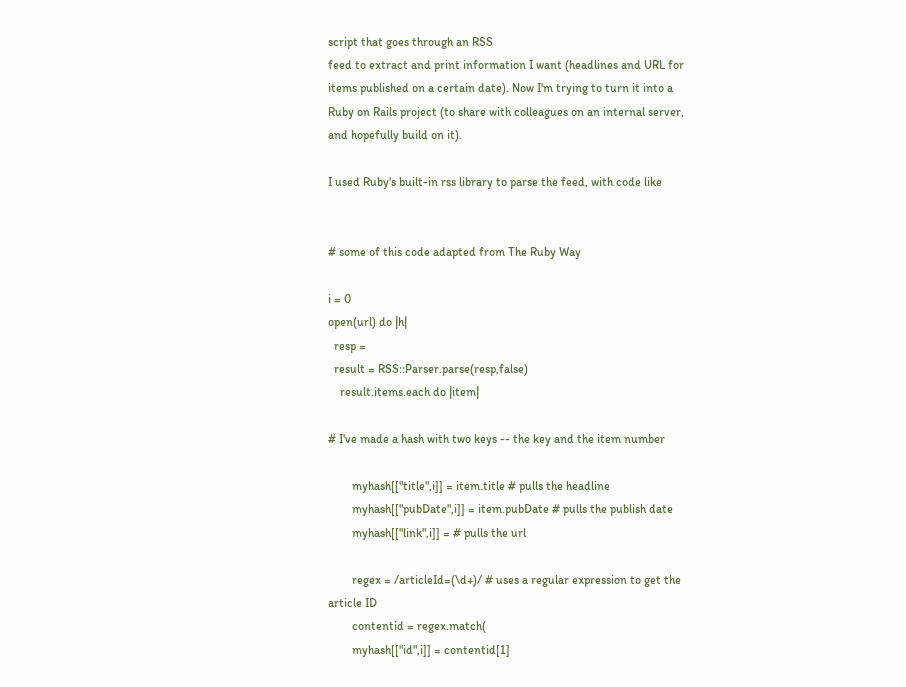script that goes through an RSS
feed to extract and print information I want (headlines and URL for
items published on a certain date). Now I'm trying to turn it into a
Ruby on Rails project (to share with colleagues on an internal server,
and hopefully build on it).

I used Ruby's built-in rss library to parse the feed, with code like


# some of this code adapted from The Ruby Way

i = 0
open(url) do |h|
  resp =
  result = RSS::Parser.parse(resp,false)
    result.items.each do |item|

# I've made a hash with two keys -- the key and the item number

        myhash[["title",i]] = item.title # pulls the headline
        myhash[["pubDate",i]] = item.pubDate # pulls the publish date
        myhash[["link",i]] = # pulls the url

        regex = /articleId=(\d+)/ # uses a regular expression to get the
article ID
        contentid = regex.match(
        myhash[["id",i]] = contentid[1]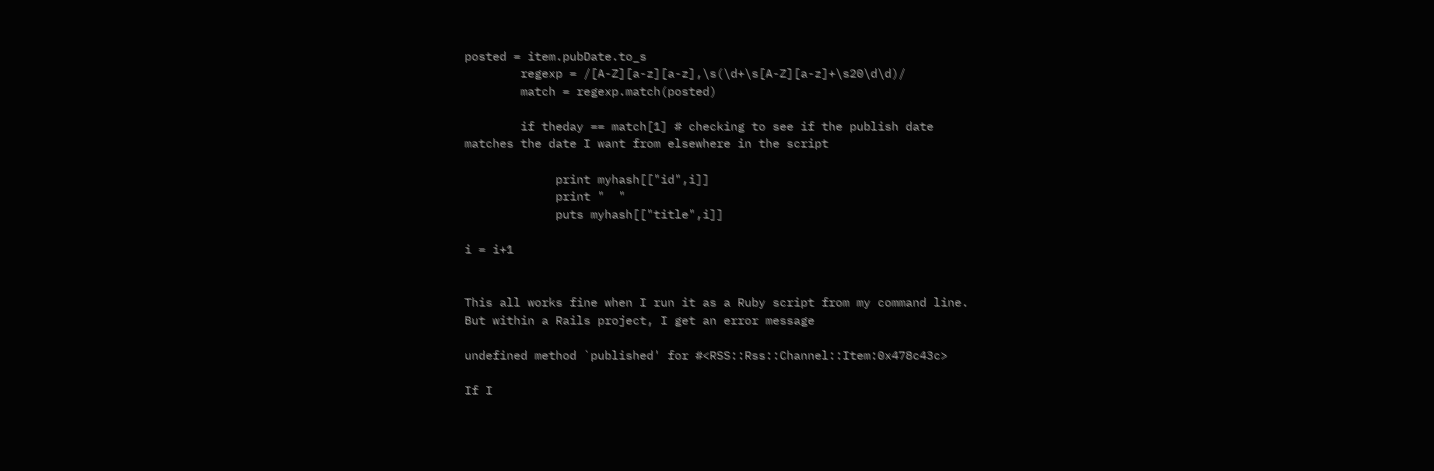posted = item.pubDate.to_s
        regexp = /[A-Z][a-z][a-z],\s(\d+\s[A-Z][a-z]+\s20\d\d)/
        match = regexp.match(posted)

        if theday == match[1] # checking to see if the publish date
matches the date I want from elsewhere in the script

             print myhash[["id",i]]
             print "  "
             puts myhash[["title",i]]

i = i+1


This all works fine when I run it as a Ruby script from my command line.
But within a Rails project, I get an error message

undefined method `published' for #<RSS::Rss::Channel::Item:0x478c43c>

If I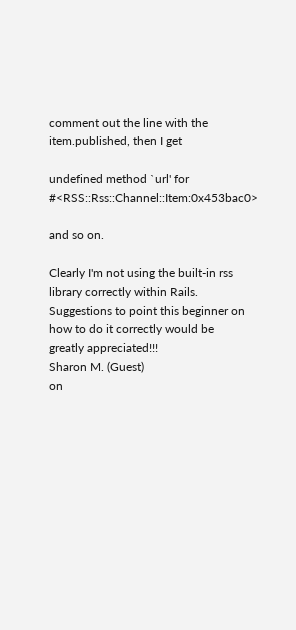comment out the line with the item.published, then I get

undefined method `url' for #<RSS::Rss::Channel::Item:0x453bac0>

and so on.

Clearly I'm not using the built-in rss library correctly within Rails.
Suggestions to point this beginner on how to do it correctly would be
greatly appreciated!!!
Sharon M. (Guest)
on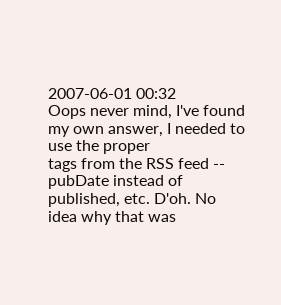2007-06-01 00:32
Oops never mind, I've found my own answer, I needed to use the proper
tags from the RSS feed -- pubDate instead of published, etc. D'oh. No
idea why that was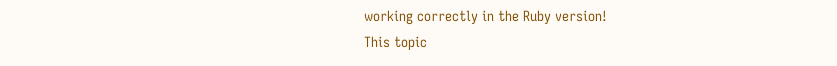working correctly in the Ruby version!
This topic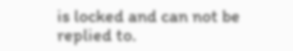is locked and can not be replied to.